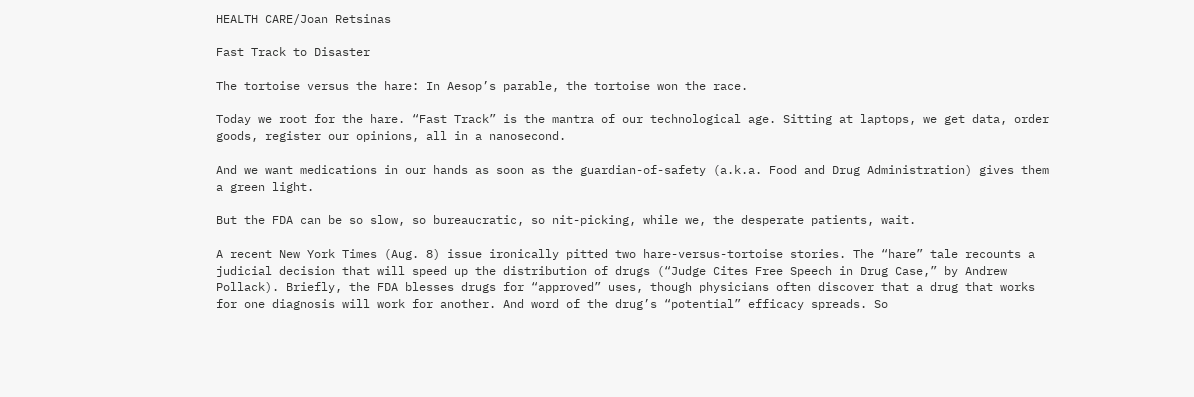HEALTH CARE/Joan Retsinas

Fast Track to Disaster

The tortoise versus the hare: In Aesop’s parable, the tortoise won the race.

Today we root for the hare. “Fast Track” is the mantra of our technological age. Sitting at laptops, we get data, order goods, register our opinions, all in a nanosecond.

And we want medications in our hands as soon as the guardian-of-safety (a.k.a. Food and Drug Administration) gives them a green light.

But the FDA can be so slow, so bureaucratic, so nit-picking, while we, the desperate patients, wait.

A recent New York Times (Aug. 8) issue ironically pitted two hare-versus-tortoise stories. The “hare” tale recounts a judicial decision that will speed up the distribution of drugs (“Judge Cites Free Speech in Drug Case,” by Andrew Pollack). Briefly, the FDA blesses drugs for “approved” uses, though physicians often discover that a drug that works for one diagnosis will work for another. And word of the drug’s “potential” efficacy spreads. So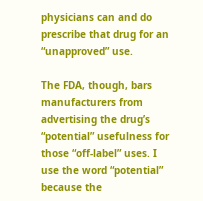physicians can and do prescribe that drug for an “unapproved” use.

The FDA, though, bars manufacturers from advertising the drug’s “potential” usefulness for those “off-label” uses. I use the word “potential” because the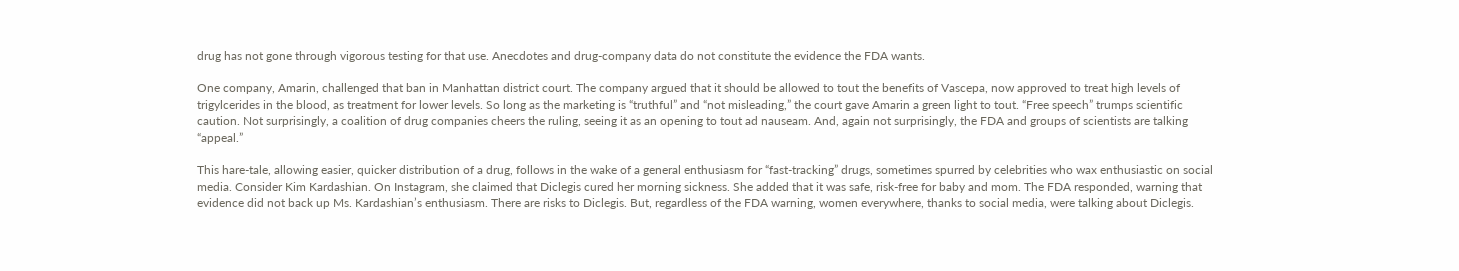drug has not gone through vigorous testing for that use. Anecdotes and drug-company data do not constitute the evidence the FDA wants.

One company, Amarin, challenged that ban in Manhattan district court. The company argued that it should be allowed to tout the benefits of Vascepa, now approved to treat high levels of trigylcerides in the blood, as treatment for lower levels. So long as the marketing is “truthful” and “not misleading,” the court gave Amarin a green light to tout. “Free speech” trumps scientific caution. Not surprisingly, a coalition of drug companies cheers the ruling, seeing it as an opening to tout ad nauseam. And, again not surprisingly, the FDA and groups of scientists are talking “appeal.”

This hare-tale, allowing easier, quicker distribution of a drug, follows in the wake of a general enthusiasm for “fast-tracking” drugs, sometimes spurred by celebrities who wax enthusiastic on social media. Consider Kim Kardashian. On Instagram, she claimed that Diclegis cured her morning sickness. She added that it was safe, risk-free for baby and mom. The FDA responded, warning that evidence did not back up Ms. Kardashian’s enthusiasm. There are risks to Diclegis. But, regardless of the FDA warning, women everywhere, thanks to social media, were talking about Diclegis.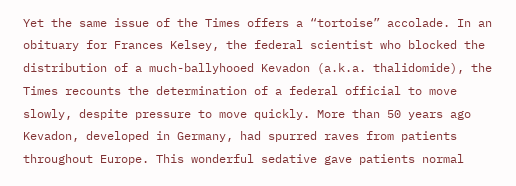Yet the same issue of the Times offers a “tortoise” accolade. In an obituary for Frances Kelsey, the federal scientist who blocked the distribution of a much-ballyhooed Kevadon (a.k.a. thalidomide), the Times recounts the determination of a federal official to move slowly, despite pressure to move quickly. More than 50 years ago Kevadon, developed in Germany, had spurred raves from patients throughout Europe. This wonderful sedative gave patients normal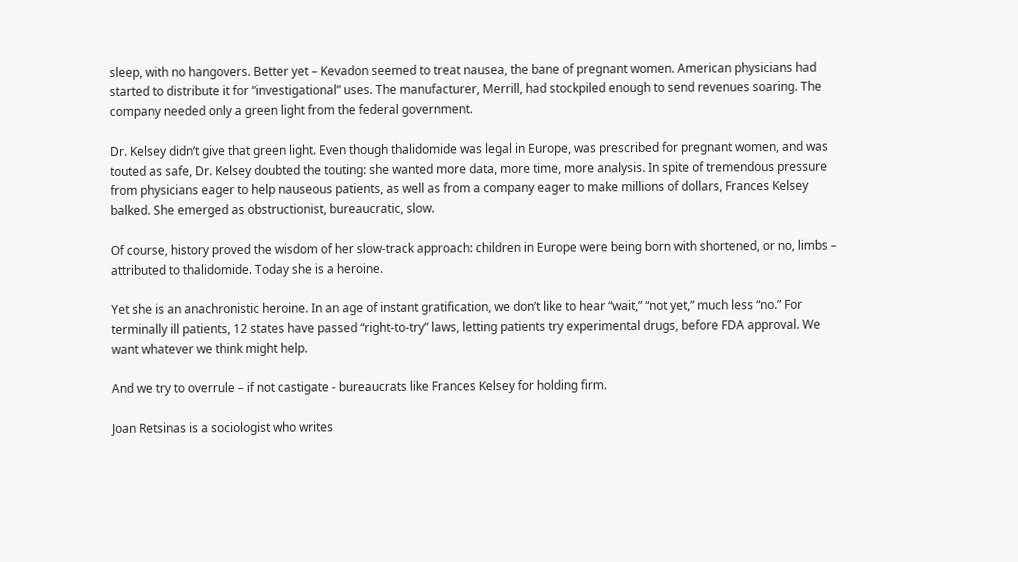sleep, with no hangovers. Better yet – Kevadon seemed to treat nausea, the bane of pregnant women. American physicians had started to distribute it for “investigational” uses. The manufacturer, Merrill, had stockpiled enough to send revenues soaring. The company needed only a green light from the federal government.

Dr. Kelsey didn’t give that green light. Even though thalidomide was legal in Europe, was prescribed for pregnant women, and was touted as safe, Dr. Kelsey doubted the touting: she wanted more data, more time, more analysis. In spite of tremendous pressure from physicians eager to help nauseous patients, as well as from a company eager to make millions of dollars, Frances Kelsey balked. She emerged as obstructionist, bureaucratic, slow.

Of course, history proved the wisdom of her slow-track approach: children in Europe were being born with shortened, or no, limbs – attributed to thalidomide. Today she is a heroine.

Yet she is an anachronistic heroine. In an age of instant gratification, we don’t like to hear “wait,” “not yet,” much less “no.” For terminally ill patients, 12 states have passed “right-to-try” laws, letting patients try experimental drugs, before FDA approval. We want whatever we think might help.

And we try to overrule – if not castigate - bureaucrats like Frances Kelsey for holding firm.

Joan Retsinas is a sociologist who writes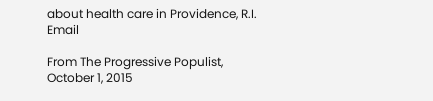about health care in Providence, R.I. Email

From The Progressive Populist, October 1, 2015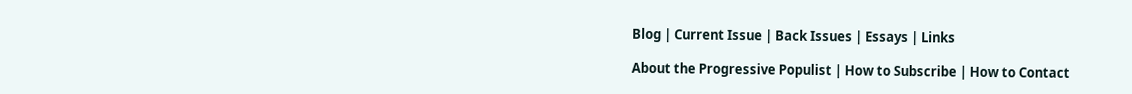Blog | Current Issue | Back Issues | Essays | Links

About the Progressive Populist | How to Subscribe | How to Contact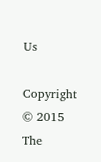Us

Copyright © 2015 The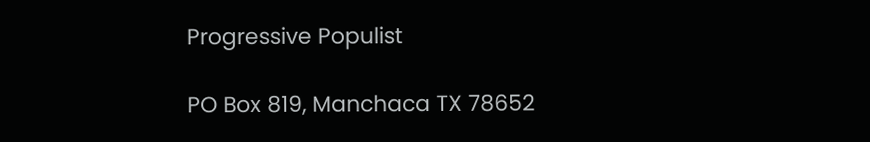Progressive Populist

PO Box 819, Manchaca TX 78652